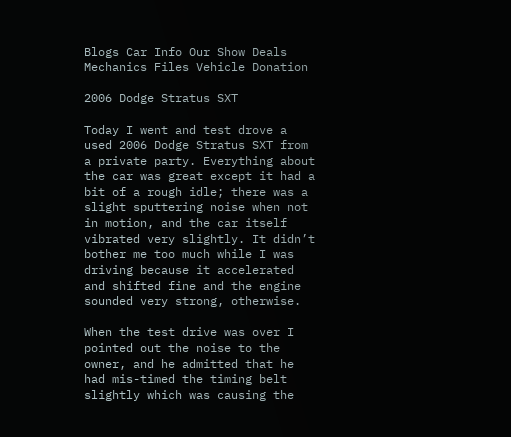Blogs Car Info Our Show Deals Mechanics Files Vehicle Donation

2006 Dodge Stratus SXT

Today I went and test drove a used 2006 Dodge Stratus SXT from a private party. Everything about the car was great except it had a bit of a rough idle; there was a slight sputtering noise when not in motion, and the car itself vibrated very slightly. It didn’t bother me too much while I was driving because it accelerated and shifted fine and the engine sounded very strong, otherwise.

When the test drive was over I pointed out the noise to the owner, and he admitted that he had mis-timed the timing belt slightly which was causing the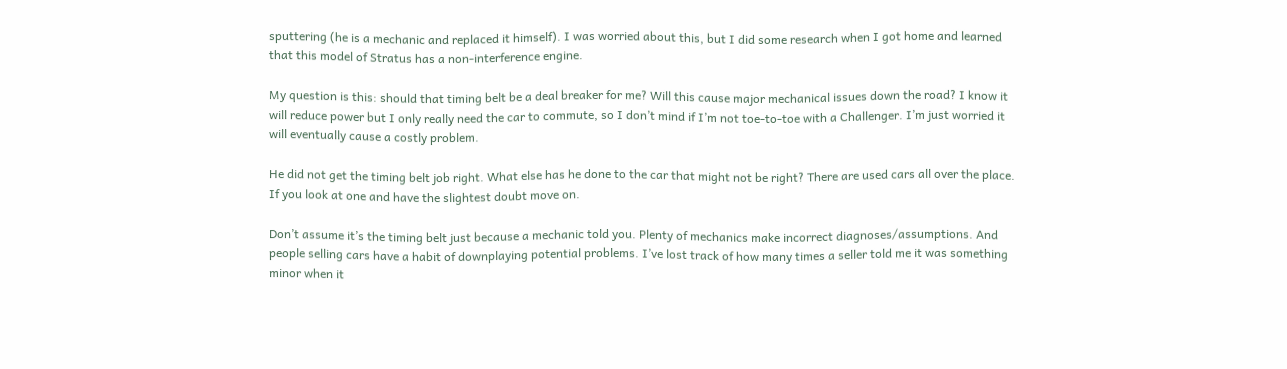sputtering (he is a mechanic and replaced it himself). I was worried about this, but I did some research when I got home and learned that this model of Stratus has a non-interference engine.

My question is this: should that timing belt be a deal breaker for me? Will this cause major mechanical issues down the road? I know it will reduce power but I only really need the car to commute, so I don’t mind if I’m not toe-to-toe with a Challenger. I’m just worried it will eventually cause a costly problem.

He did not get the timing belt job right. What else has he done to the car that might not be right? There are used cars all over the place. If you look at one and have the slightest doubt move on.

Don’t assume it’s the timing belt just because a mechanic told you. Plenty of mechanics make incorrect diagnoses/assumptions. And people selling cars have a habit of downplaying potential problems. I’ve lost track of how many times a seller told me it was something minor when it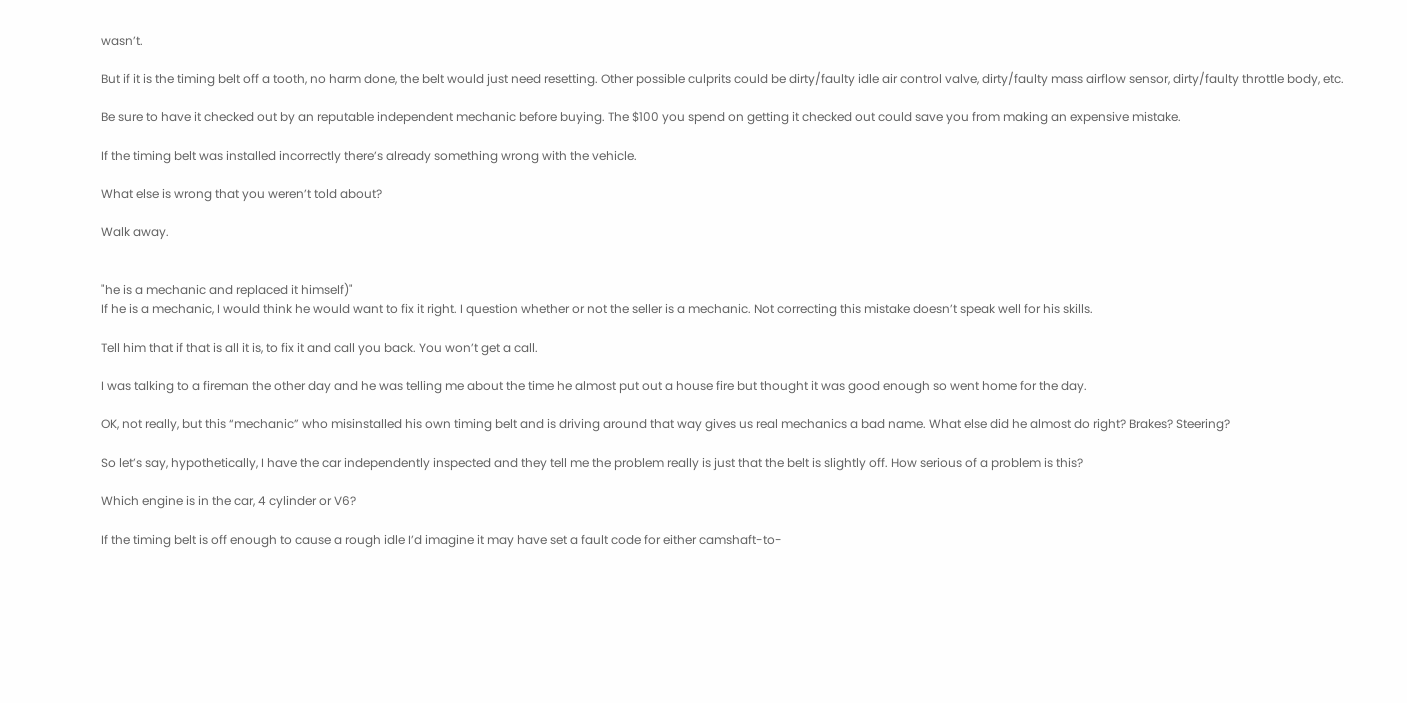wasn’t.

But if it is the timing belt off a tooth, no harm done, the belt would just need resetting. Other possible culprits could be dirty/faulty idle air control valve, dirty/faulty mass airflow sensor, dirty/faulty throttle body, etc.

Be sure to have it checked out by an reputable independent mechanic before buying. The $100 you spend on getting it checked out could save you from making an expensive mistake.

If the timing belt was installed incorrectly there’s already something wrong with the vehicle.

What else is wrong that you weren’t told about?

Walk away.


"he is a mechanic and replaced it himself)"
If he is a mechanic, I would think he would want to fix it right. I question whether or not the seller is a mechanic. Not correcting this mistake doesn’t speak well for his skills.

Tell him that if that is all it is, to fix it and call you back. You won’t get a call.

I was talking to a fireman the other day and he was telling me about the time he almost put out a house fire but thought it was good enough so went home for the day.

OK, not really, but this “mechanic” who misinstalled his own timing belt and is driving around that way gives us real mechanics a bad name. What else did he almost do right? Brakes? Steering?

So let’s say, hypothetically, I have the car independently inspected and they tell me the problem really is just that the belt is slightly off. How serious of a problem is this?

Which engine is in the car, 4 cylinder or V6?

If the timing belt is off enough to cause a rough idle I’d imagine it may have set a fault code for either camshaft-to-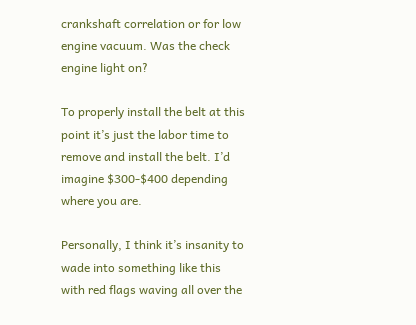crankshaft correlation or for low engine vacuum. Was the check engine light on?

To properly install the belt at this point it’s just the labor time to remove and install the belt. I’d imagine $300-$400 depending where you are.

Personally, I think it’s insanity to wade into something like this with red flags waving all over the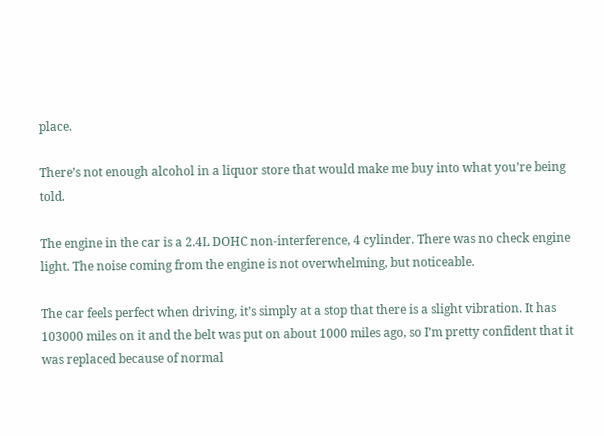place.

There’s not enough alcohol in a liquor store that would make me buy into what you’re being told.

The engine in the car is a 2.4L DOHC non-interference, 4 cylinder. There was no check engine light. The noise coming from the engine is not overwhelming, but noticeable.

The car feels perfect when driving, it’s simply at a stop that there is a slight vibration. It has 103000 miles on it and the belt was put on about 1000 miles ago, so I’m pretty confident that it was replaced because of normal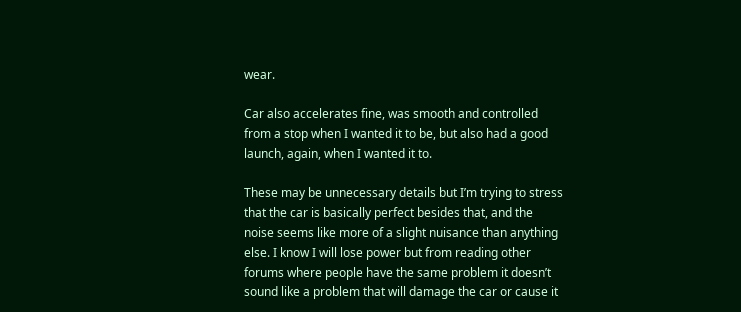wear.

Car also accelerates fine, was smooth and controlled from a stop when I wanted it to be, but also had a good launch, again, when I wanted it to.

These may be unnecessary details but I’m trying to stress that the car is basically perfect besides that, and the noise seems like more of a slight nuisance than anything else. I know I will lose power but from reading other forums where people have the same problem it doesn’t sound like a problem that will damage the car or cause it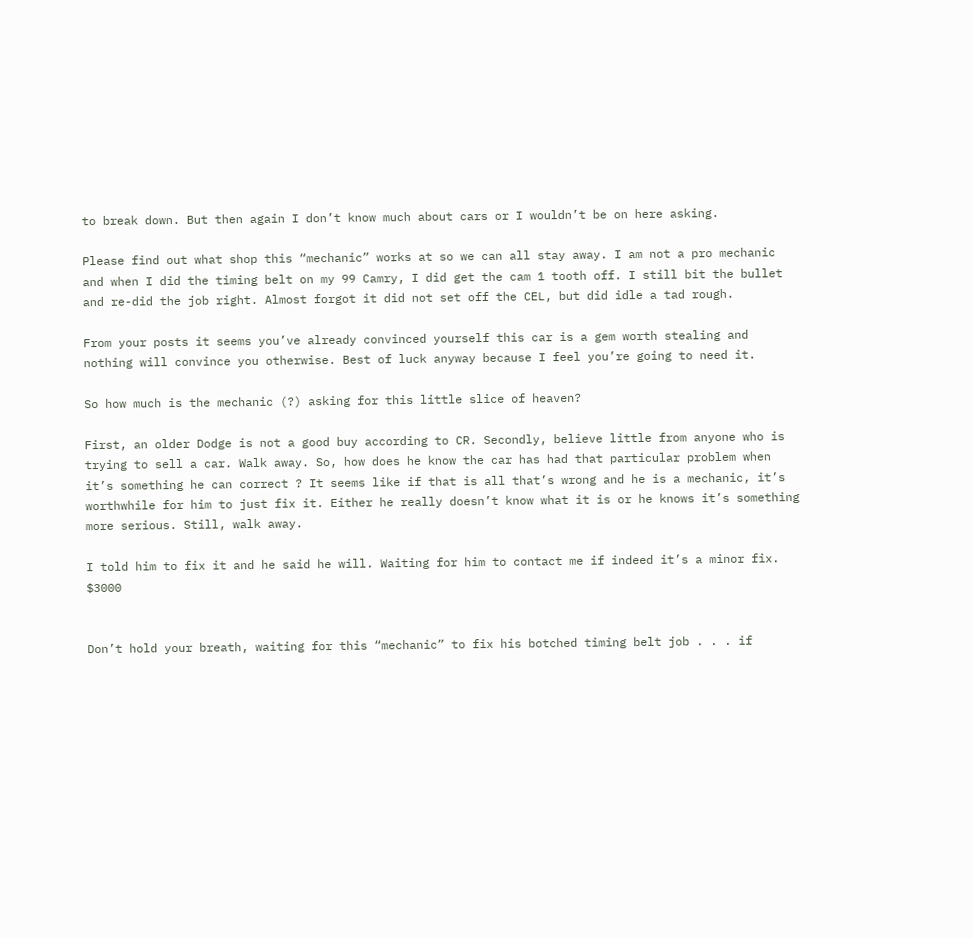to break down. But then again I don’t know much about cars or I wouldn’t be on here asking.

Please find out what shop this “mechanic” works at so we can all stay away. I am not a pro mechanic and when I did the timing belt on my 99 Camry, I did get the cam 1 tooth off. I still bit the bullet and re-did the job right. Almost forgot it did not set off the CEL, but did idle a tad rough.

From your posts it seems you’ve already convinced yourself this car is a gem worth stealing and nothing will convince you otherwise. Best of luck anyway because I feel you’re going to need it.

So how much is the mechanic (?) asking for this little slice of heaven?

First, an older Dodge is not a good buy according to CR. Secondly, believe little from anyone who is trying to sell a car. Walk away. So, how does he know the car has had that particular problem when it’s something he can correct ? It seems like if that is all that’s wrong and he is a mechanic, it’s worthwhile for him to just fix it. Either he really doesn’t know what it is or he knows it’s something more serious. Still, walk away.

I told him to fix it and he said he will. Waiting for him to contact me if indeed it’s a minor fix. $3000


Don’t hold your breath, waiting for this “mechanic” to fix his botched timing belt job . . . if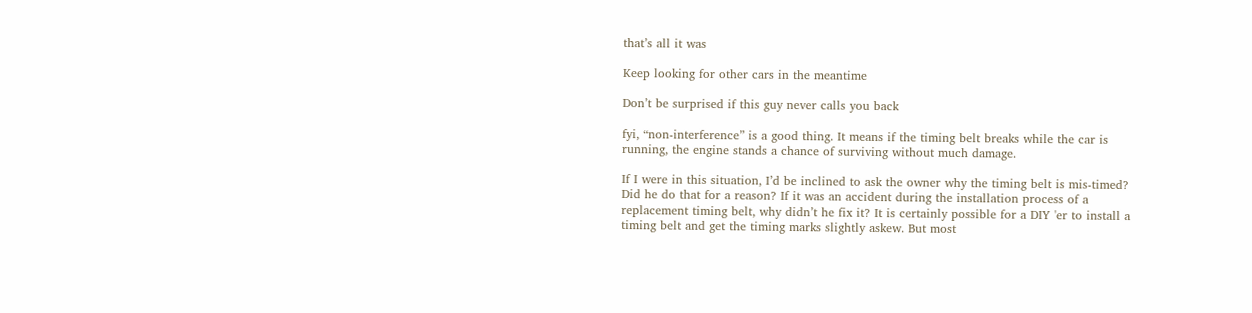that’s all it was

Keep looking for other cars in the meantime

Don’t be surprised if this guy never calls you back

fyi, “non-interference” is a good thing. It means if the timing belt breaks while the car is running, the engine stands a chance of surviving without much damage.

If I were in this situation, I’d be inclined to ask the owner why the timing belt is mis-timed? Did he do that for a reason? If it was an accident during the installation process of a replacement timing belt, why didn’t he fix it? It is certainly possible for a DIY 'er to install a timing belt and get the timing marks slightly askew. But most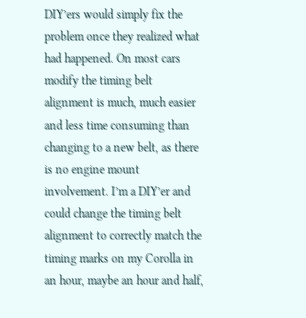DIY’ers would simply fix the problem once they realized what had happened. On most cars modify the timing belt alignment is much, much easier and less time consuming than changing to a new belt, as there is no engine mount involvement. I’m a DIY’er and could change the timing belt alignment to correctly match the timing marks on my Corolla in an hour, maybe an hour and half,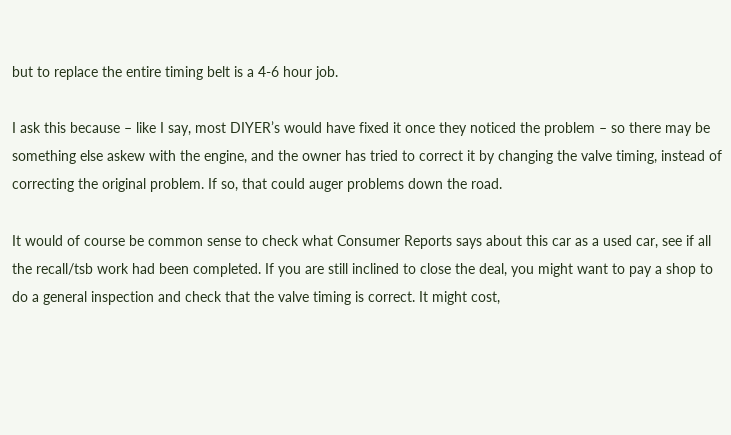but to replace the entire timing belt is a 4-6 hour job.

I ask this because – like I say, most DIYER’s would have fixed it once they noticed the problem – so there may be something else askew with the engine, and the owner has tried to correct it by changing the valve timing, instead of correcting the original problem. If so, that could auger problems down the road.

It would of course be common sense to check what Consumer Reports says about this car as a used car, see if all the recall/tsb work had been completed. If you are still inclined to close the deal, you might want to pay a shop to do a general inspection and check that the valve timing is correct. It might cost,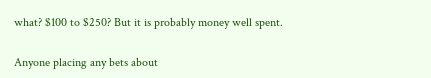what? $100 to $250? But it is probably money well spent.

Anyone placing any bets about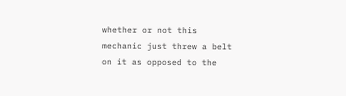whether or not this mechanic just threw a belt on it as opposed to the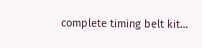complete timing belt kit…